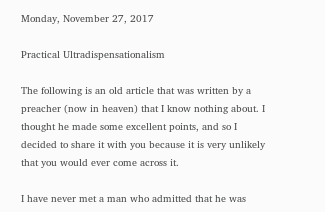Monday, November 27, 2017

Practical Ultradispensationalism

The following is an old article that was written by a preacher (now in heaven) that I know nothing about. I thought he made some excellent points, and so I decided to share it with you because it is very unlikely that you would ever come across it.

I have never met a man who admitted that he was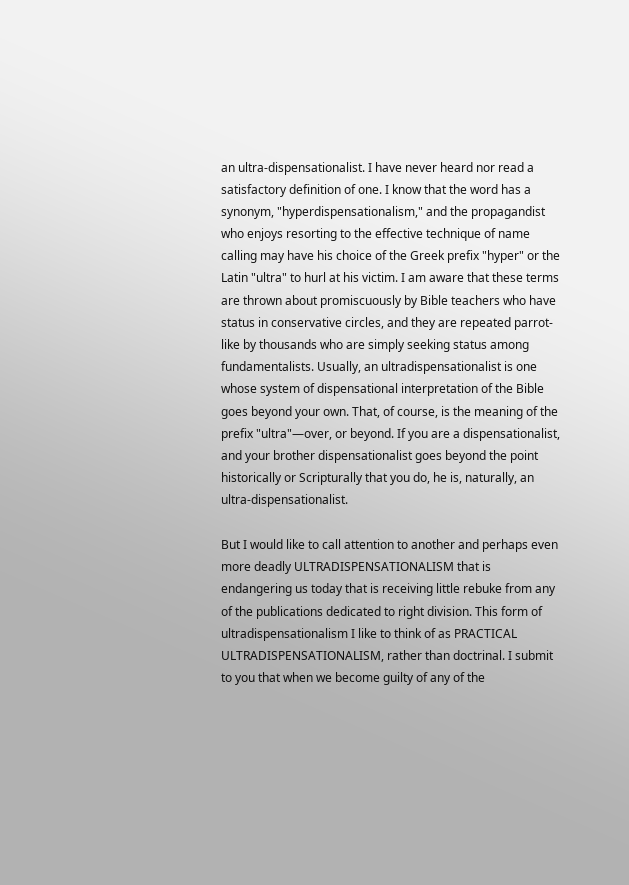an ultra-dispensationalist. I have never heard nor read a satisfactory definition of one. I know that the word has a synonym, "hyperdispensationalism," and the propagandist who enjoys resorting to the effective technique of name calling may have his choice of the Greek prefix "hyper" or the Latin "ultra" to hurl at his victim. I am aware that these terms are thrown about promiscuously by Bible teachers who have status in conservative circles, and they are repeated parrot-like by thousands who are simply seeking status among fundamentalists. Usually, an ultradispensationalist is one whose system of dispensational interpretation of the Bible goes beyond your own. That, of course, is the meaning of the prefix "ultra"—over, or beyond. If you are a dispensationalist, and your brother dispensationalist goes beyond the point historically or Scripturally that you do, he is, naturally, an ultra-dispensationalist.

But I would like to call attention to another and perhaps even more deadly ULTRADISPENSATIONALISM that is endangering us today that is receiving little rebuke from any of the publications dedicated to right division. This form of ultradispensationalism I like to think of as PRACTICAL ULTRADISPENSATIONALISM, rather than doctrinal. I submit to you that when we become guilty of any of the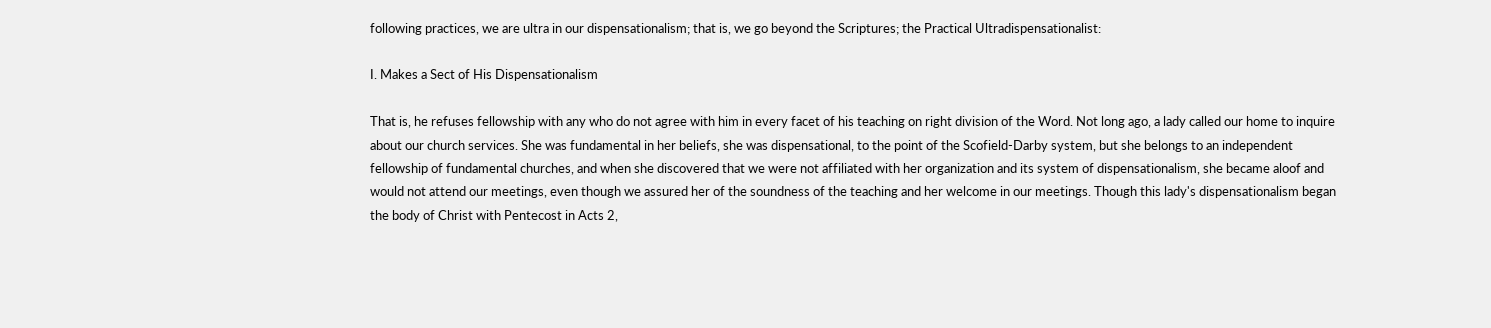following practices, we are ultra in our dispensationalism; that is, we go beyond the Scriptures; the Practical Ultradispensationalist:

I. Makes a Sect of His Dispensationalism

That is, he refuses fellowship with any who do not agree with him in every facet of his teaching on right division of the Word. Not long ago, a lady called our home to inquire about our church services. She was fundamental in her beliefs, she was dispensational, to the point of the Scofield-Darby system, but she belongs to an independent fellowship of fundamental churches, and when she discovered that we were not affiliated with her organization and its system of dispensationalism, she became aloof and would not attend our meetings, even though we assured her of the soundness of the teaching and her welcome in our meetings. Though this lady's dispensationalism began the body of Christ with Pentecost in Acts 2,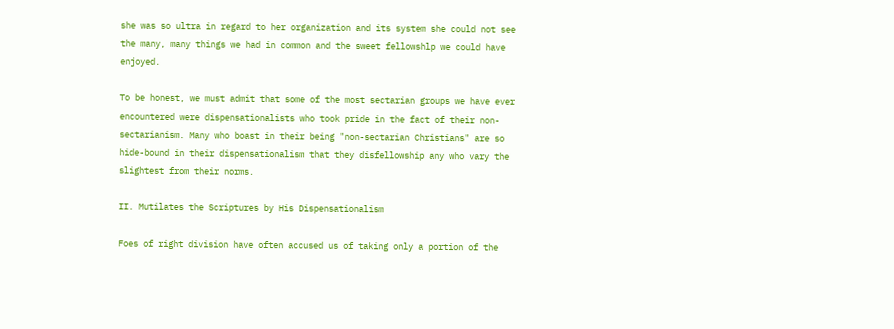she was so ultra in regard to her organization and its system she could not see the many, many things we had in common and the sweet fellowshlp we could have enjoyed.

To be honest, we must admit that some of the most sectarian groups we have ever encountered were dispensationalists who took pride in the fact of their non-sectarianism. Many who boast in their being "non-sectarian Christians" are so hide-bound in their dispensationalism that they disfellowship any who vary the slightest from their norms.

II. Mutilates the Scriptures by His Dispensationalism

Foes of right division have often accused us of taking only a portion of the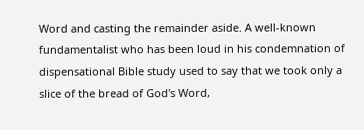Word and casting the remainder aside. A well-known fundamentalist who has been loud in his condemnation of dispensational Bible study used to say that we took only a slice of the bread of God's Word,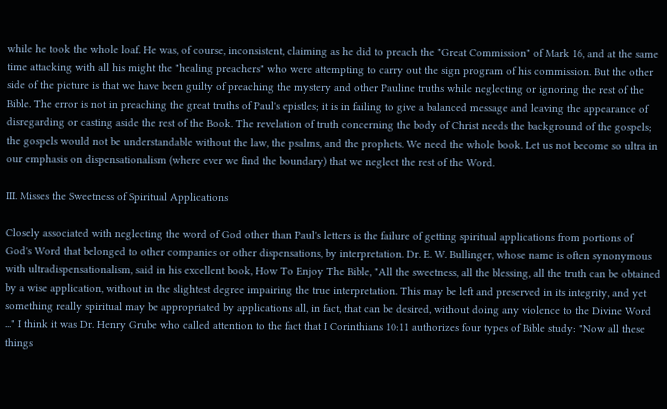while he took the whole loaf. He was, of course, inconsistent, claiming as he did to preach the "Great Commission" of Mark 16, and at the same time attacking with all his might the "healing preachers" who were attempting to carry out the sign program of his commission. But the other side of the picture is that we have been guilty of preaching the mystery and other Pauline truths while neglecting or ignoring the rest of the Bible. The error is not in preaching the great truths of Paul's epistles; it is in failing to give a balanced message and leaving the appearance of disregarding or casting aside the rest of the Book. The revelation of truth concerning the body of Christ needs the background of the gospels; the gospels would not be understandable without the law, the psalms, and the prophets. We need the whole book. Let us not become so ultra in our emphasis on dispensationalism (where ever we find the boundary) that we neglect the rest of the Word.

III. Misses the Sweetness of Spiritual Applications

Closely associated with neglecting the word of God other than Paul's letters is the failure of getting spiritual applications from portions of God's Word that belonged to other companies or other dispensations, by interpretation. Dr. E. W. Bullinger, whose name is often synonymous with ultradispensationalism, said in his excellent book, How To Enjoy The Bible, "All the sweetness, all the blessing, all the truth can be obtained by a wise application, without in the slightest degree impairing the true interpretation. This may be left and preserved in its integrity, and yet something really spiritual may be appropriated by applications all, in fact, that can be desired, without doing any violence to the Divine Word ..." I think it was Dr. Henry Grube who called attention to the fact that I Corinthians 10:11 authorizes four types of Bible study: "Now all these things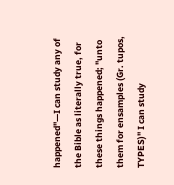happened"—I can study any of the Bible as literally true, for these things happened; "unto them for ensamples (Gr. tupos, TYPES)" I can study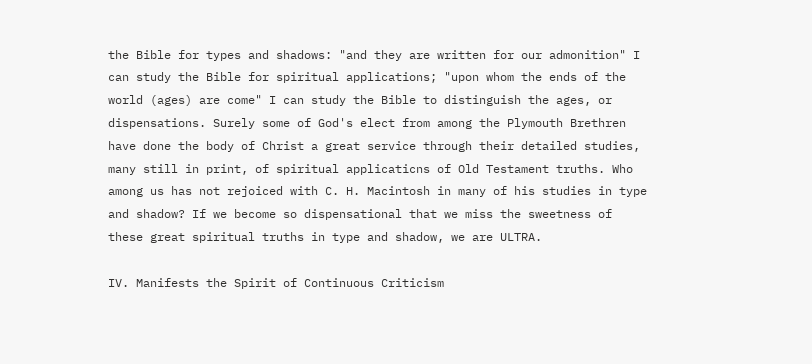the Bible for types and shadows: "and they are written for our admonition" I can study the Bible for spiritual applications; "upon whom the ends of the world (ages) are come" I can study the Bible to distinguish the ages, or dispensations. Surely some of God's elect from among the Plymouth Brethren have done the body of Christ a great service through their detailed studies, many still in print, of spiritual applicaticns of Old Testament truths. Who among us has not rejoiced with C. H. Macintosh in many of his studies in type and shadow? If we become so dispensational that we miss the sweetness of these great spiritual truths in type and shadow, we are ULTRA.

IV. Manifests the Spirit of Continuous Criticism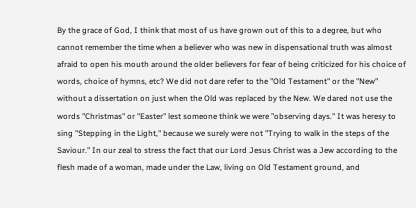By the grace of God, I think that most of us have grown out of this to a degree, but who cannot remember the time when a believer who was new in dispensational truth was almost afraid to open his mouth around the older believers for fear of being criticized for his choice of words, choice of hymns, etc? We did not dare refer to the "Old Testament" or the "New" without a dissertation on just when the Old was replaced by the New. We dared not use the words "Christmas" or "Easter" lest someone think we were "observing days." It was heresy to sing "Stepping in the Light," because we surely were not "Trying to walk in the steps of the Saviour." In our zeal to stress the fact that our Lord Jesus Christ was a Jew according to the flesh made of a woman, made under the Law, living on Old Testament ground, and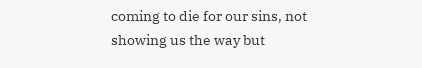coming to die for our sins, not showing us the way but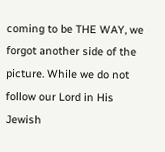coming to be THE WAY, we forgot another side of the picture. While we do not follow our Lord in His Jewish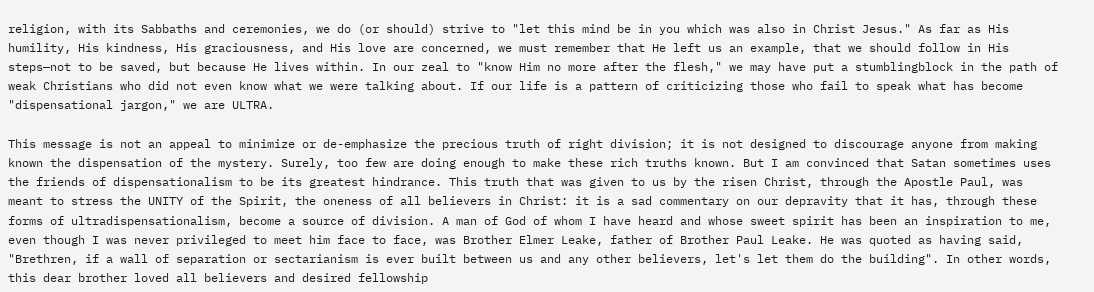religion, with its Sabbaths and ceremonies, we do (or should) strive to "let this mind be in you which was also in Christ Jesus." As far as His humility, His kindness, His graciousness, and His love are concerned, we must remember that He left us an example, that we should follow in His steps—not to be saved, but because He lives within. In our zeal to "know Him no more after the flesh," we may have put a stumblingblock in the path of weak Christians who did not even know what we were talking about. If our life is a pattern of criticizing those who fail to speak what has become "dispensational jargon," we are ULTRA.

This message is not an appeal to minimize or de-emphasize the precious truth of right division; it is not designed to discourage anyone from making known the dispensation of the mystery. Surely, too few are doing enough to make these rich truths known. But I am convinced that Satan sometimes uses the friends of dispensationalism to be its greatest hindrance. This truth that was given to us by the risen Christ, through the Apostle Paul, was meant to stress the UNITY of the Spirit, the oneness of all believers in Christ: it is a sad commentary on our depravity that it has, through these forms of ultradispensationalism, become a source of division. A man of God of whom I have heard and whose sweet spirit has been an inspiration to me, even though I was never privileged to meet him face to face, was Brother Elmer Leake, father of Brother Paul Leake. He was quoted as having said, "Brethren, if a wall of separation or sectarianism is ever built between us and any other believers, let's let them do the building". In other words, this dear brother loved all believers and desired fellowship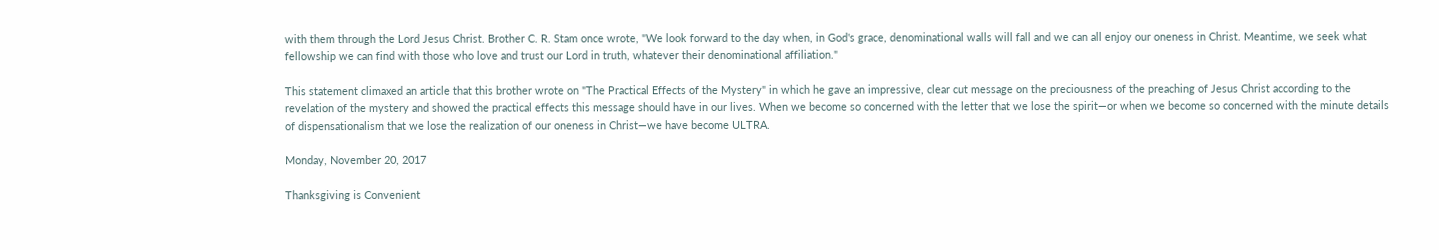with them through the Lord Jesus Christ. Brother C. R. Stam once wrote, "We look forward to the day when, in God's grace, denominational walls will fall and we can all enjoy our oneness in Christ. Meantime, we seek what fellowship we can find with those who love and trust our Lord in truth, whatever their denominational affiliation."

This statement climaxed an article that this brother wrote on "The Practical Effects of the Mystery" in which he gave an impressive, clear cut message on the preciousness of the preaching of Jesus Christ according to the revelation of the mystery and showed the practical effects this message should have in our lives. When we become so concerned with the letter that we lose the spirit—or when we become so concerned with the minute details of dispensationalism that we lose the realization of our oneness in Christ—we have become ULTRA.

Monday, November 20, 2017

Thanksgiving is Convenient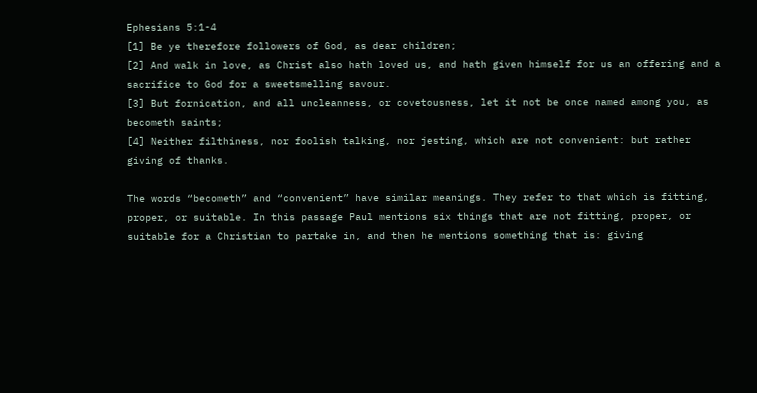Ephesians 5:1-4
[1] Be ye therefore followers of God, as dear children;
[2] And walk in love, as Christ also hath loved us, and hath given himself for us an offering and a sacrifice to God for a sweetsmelling savour.
[3] But fornication, and all uncleanness, or covetousness, let it not be once named among you, as becometh saints;
[4] Neither filthiness, nor foolish talking, nor jesting, which are not convenient: but rather giving of thanks.

The words “becometh” and “convenient” have similar meanings. They refer to that which is fitting, proper, or suitable. In this passage Paul mentions six things that are not fitting, proper, or suitable for a Christian to partake in, and then he mentions something that is: giving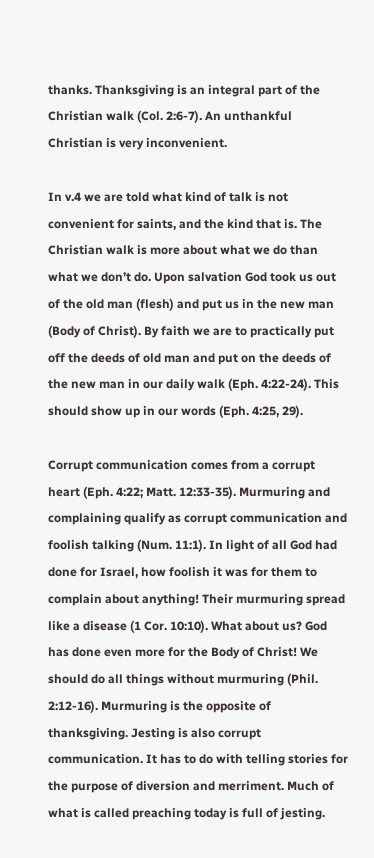thanks. Thanksgiving is an integral part of the Christian walk (Col. 2:6-7). An unthankful Christian is very inconvenient.

In v.4 we are told what kind of talk is not convenient for saints, and the kind that is. The Christian walk is more about what we do than what we don’t do. Upon salvation God took us out of the old man (flesh) and put us in the new man (Body of Christ). By faith we are to practically put off the deeds of old man and put on the deeds of the new man in our daily walk (Eph. 4:22-24). This should show up in our words (Eph. 4:25, 29).

Corrupt communication comes from a corrupt heart (Eph. 4:22; Matt. 12:33-35). Murmuring and complaining qualify as corrupt communication and foolish talking (Num. 11:1). In light of all God had done for Israel, how foolish it was for them to complain about anything! Their murmuring spread like a disease (1 Cor. 10:10). What about us? God has done even more for the Body of Christ! We should do all things without murmuring (Phil. 2:12-16). Murmuring is the opposite of thanksgiving. Jesting is also corrupt communication. It has to do with telling stories for the purpose of diversion and merriment. Much of what is called preaching today is full of jesting.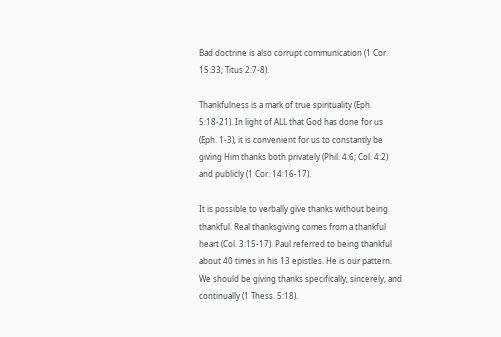Bad doctrine is also corrupt communication (1 Cor. 15:33; Titus 2:7-8).

Thankfulness is a mark of true spirituality (Eph. 5:18-21). In light of ALL that God has done for us (Eph. 1-3), it is convenient for us to constantly be giving Him thanks both privately (Phil. 4:6; Col. 4:2) and publicly (1 Cor. 14:16-17).

It is possible to verbally give thanks without being thankful. Real thanksgiving comes from a thankful heart (Col. 3:15-17). Paul referred to being thankful about 40 times in his 13 epistles. He is our pattern. We should be giving thanks specifically, sincerely, and continually (1 Thess. 5:18).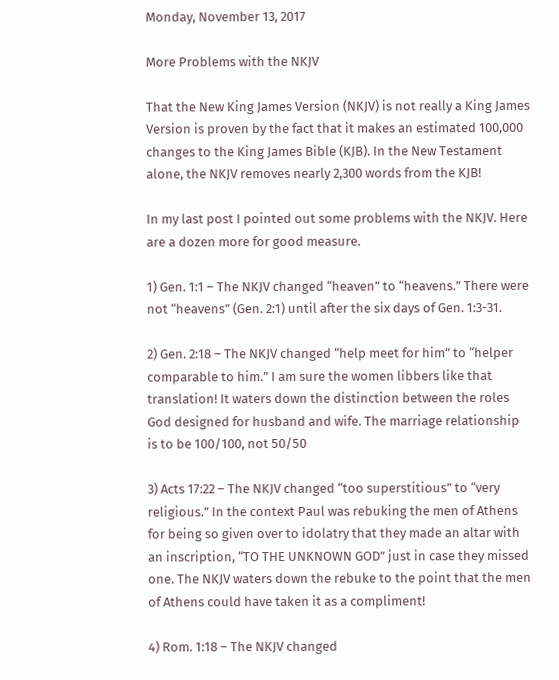Monday, November 13, 2017

More Problems with the NKJV

That the New King James Version (NKJV) is not really a King James Version is proven by the fact that it makes an estimated 100,000 changes to the King James Bible (KJB). In the New Testament alone, the NKJV removes nearly 2,300 words from the KJB!

In my last post I pointed out some problems with the NKJV. Here are a dozen more for good measure.

1) Gen. 1:1 – The NKJV changed “heaven” to “heavens.” There were not “heavens” (Gen. 2:1) until after the six days of Gen. 1:3-31.

2) Gen. 2:18 – The NKJV changed “help meet for him” to “helper comparable to him.” I am sure the women libbers like that translation! It waters down the distinction between the roles God designed for husband and wife. The marriage relationship is to be 100/100, not 50/50

3) Acts 17:22 – The NKJV changed “too superstitious” to “very religious.” In the context Paul was rebuking the men of Athens for being so given over to idolatry that they made an altar with an inscription, “TO THE UNKNOWN GOD” just in case they missed one. The NKJV waters down the rebuke to the point that the men of Athens could have taken it as a compliment!

4) Rom. 1:18 – The NKJV changed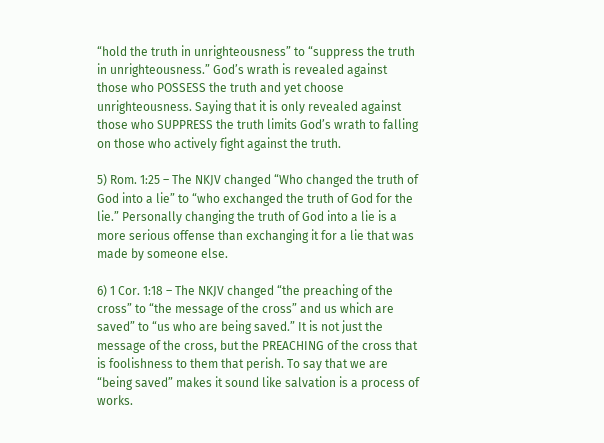“hold the truth in unrighteousness” to “suppress the truth in unrighteousness.” God’s wrath is revealed against those who POSSESS the truth and yet choose unrighteousness. Saying that it is only revealed against those who SUPPRESS the truth limits God’s wrath to falling on those who actively fight against the truth.

5) Rom. 1:25 – The NKJV changed “Who changed the truth of God into a lie” to “who exchanged the truth of God for the lie.” Personally changing the truth of God into a lie is a more serious offense than exchanging it for a lie that was made by someone else.

6) 1 Cor. 1:18 – The NKJV changed “the preaching of the cross” to “the message of the cross” and us which are saved” to “us who are being saved.” It is not just the message of the cross, but the PREACHING of the cross that is foolishness to them that perish. To say that we are “being saved” makes it sound like salvation is a process of works.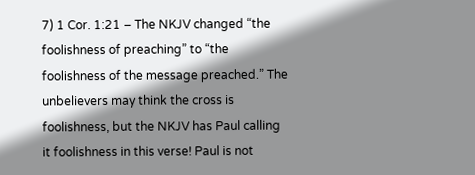7) 1 Cor. 1:21 – The NKJV changed “the foolishness of preaching” to “the foolishness of the message preached.” The unbelievers may think the cross is foolishness, but the NKJV has Paul calling it foolishness in this verse! Paul is not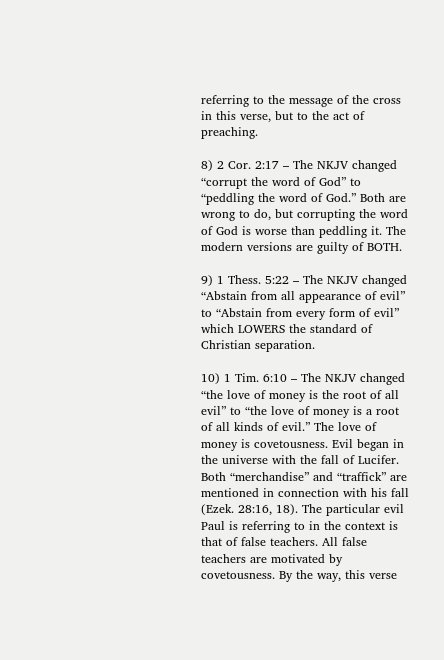referring to the message of the cross in this verse, but to the act of preaching.

8) 2 Cor. 2:17 – The NKJV changed “corrupt the word of God” to “peddling the word of God.” Both are wrong to do, but corrupting the word of God is worse than peddling it. The modern versions are guilty of BOTH.

9) 1 Thess. 5:22 – The NKJV changed “Abstain from all appearance of evil” to “Abstain from every form of evil” which LOWERS the standard of Christian separation.

10) 1 Tim. 6:10 – The NKJV changed “the love of money is the root of all evil” to “the love of money is a root of all kinds of evil.” The love of money is covetousness. Evil began in the universe with the fall of Lucifer. Both “merchandise” and “traffick” are mentioned in connection with his fall (Ezek. 28:16, 18). The particular evil Paul is referring to in the context is that of false teachers. All false teachers are motivated by covetousness. By the way, this verse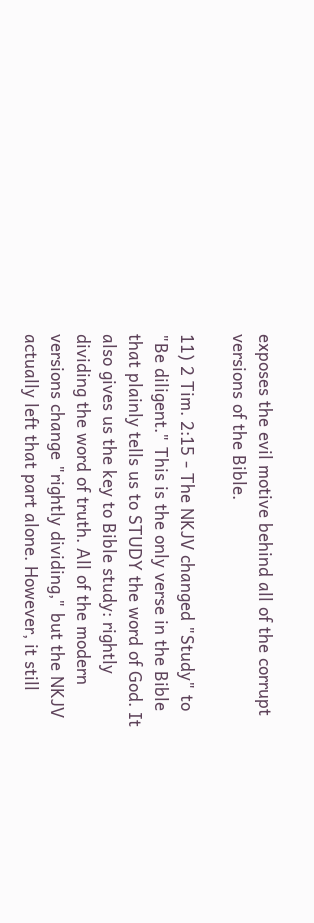exposes the evil motive behind all of the corrupt versions of the Bible.

11) 2 Tim. 2:15 - The NKJV changed "Study" to "Be diligent." This is the only verse in the Bible that plainly tells us to STUDY the word of God. It also gives us the key to Bible study: rightly dividing the word of truth. All of the modern versions change "rightly dividing," but the NKJV actually left that part alone. However, it still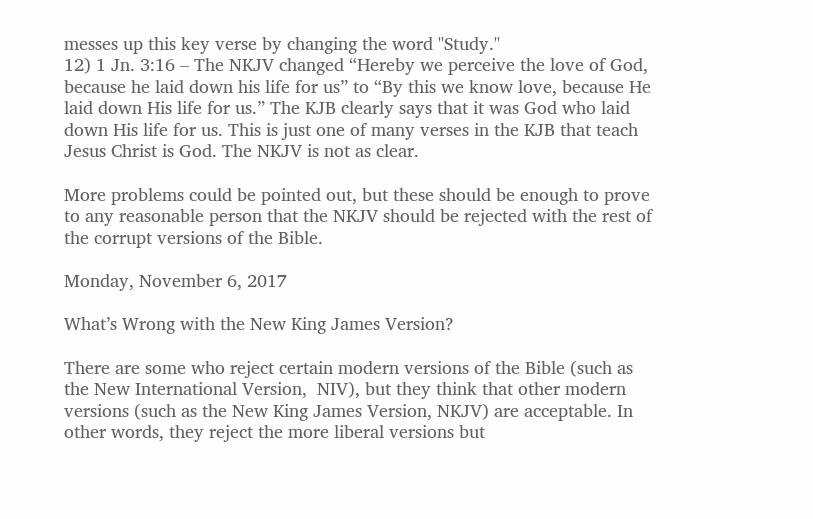messes up this key verse by changing the word "Study."
12) 1 Jn. 3:16 – The NKJV changed “Hereby we perceive the love of God, because he laid down his life for us” to “By this we know love, because He laid down His life for us.” The KJB clearly says that it was God who laid down His life for us. This is just one of many verses in the KJB that teach Jesus Christ is God. The NKJV is not as clear.

More problems could be pointed out, but these should be enough to prove to any reasonable person that the NKJV should be rejected with the rest of the corrupt versions of the Bible.

Monday, November 6, 2017

What’s Wrong with the New King James Version?

There are some who reject certain modern versions of the Bible (such as the New International Version,  NIV), but they think that other modern versions (such as the New King James Version, NKJV) are acceptable. In other words, they reject the more liberal versions but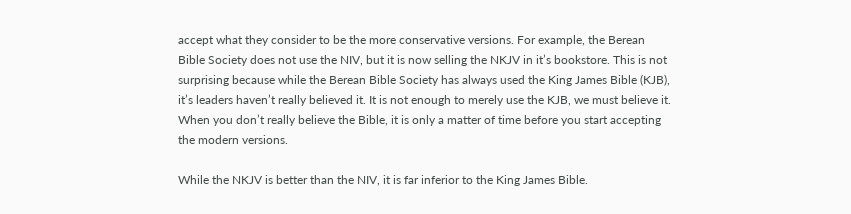accept what they consider to be the more conservative versions. For example, the Berean Bible Society does not use the NIV, but it is now selling the NKJV in it’s bookstore. This is not surprising because while the Berean Bible Society has always used the King James Bible (KJB), it’s leaders haven’t really believed it. It is not enough to merely use the KJB, we must believe it. When you don’t really believe the Bible, it is only a matter of time before you start accepting the modern versions.

While the NKJV is better than the NIV, it is far inferior to the King James Bible.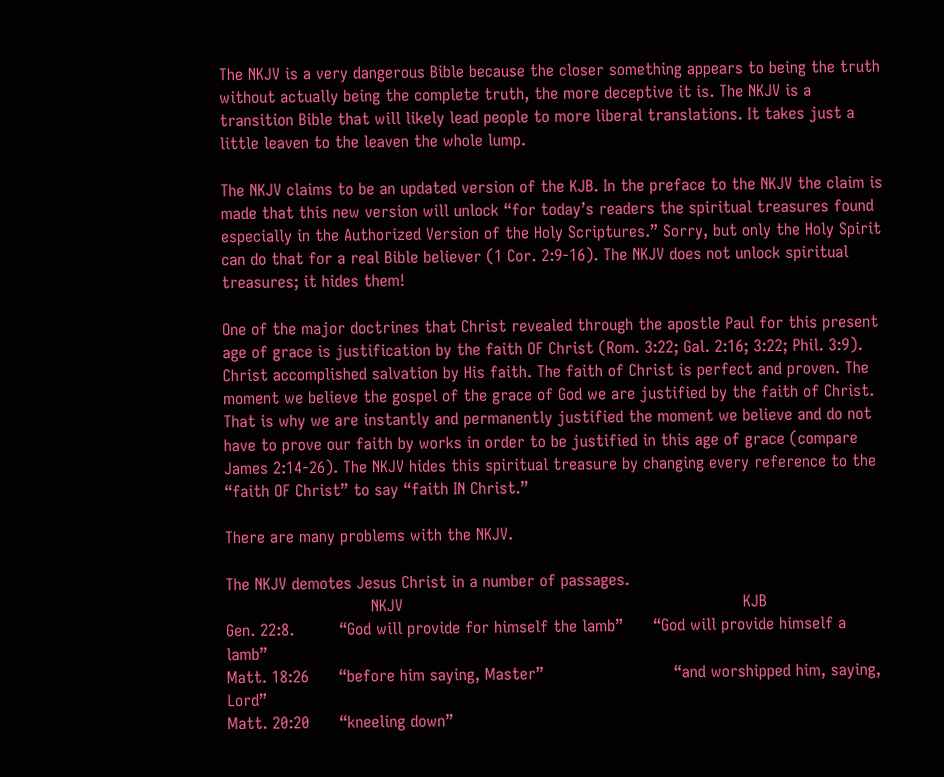The NKJV is a very dangerous Bible because the closer something appears to being the truth without actually being the complete truth, the more deceptive it is. The NKJV is a transition Bible that will likely lead people to more liberal translations. It takes just a little leaven to the leaven the whole lump.

The NKJV claims to be an updated version of the KJB. In the preface to the NKJV the claim is made that this new version will unlock “for today’s readers the spiritual treasures found especially in the Authorized Version of the Holy Scriptures.” Sorry, but only the Holy Spirit can do that for a real Bible believer (1 Cor. 2:9-16). The NKJV does not unlock spiritual treasures; it hides them!

One of the major doctrines that Christ revealed through the apostle Paul for this present age of grace is justification by the faith OF Christ (Rom. 3:22; Gal. 2:16; 3:22; Phil. 3:9). Christ accomplished salvation by His faith. The faith of Christ is perfect and proven. The moment we believe the gospel of the grace of God we are justified by the faith of Christ. That is why we are instantly and permanently justified the moment we believe and do not have to prove our faith by works in order to be justified in this age of grace (compare James 2:14-26). The NKJV hides this spiritual treasure by changing every reference to the “faith OF Christ” to say “faith IN Christ.”

There are many problems with the NKJV.

The NKJV demotes Jesus Christ in a number of passages.
                             NKJV                                                                    KJB
Gen. 22:8.         “God will provide for himself the lamb”      “God will provide himself a lamb”
Matt. 18:26      “before him saying, Master”                          “and worshipped him, saying, Lord”
Matt. 20:20      “kneeling down”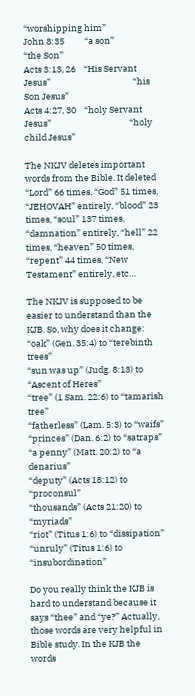“worshipping him”
John 8:35          “a son”                                                              “the Son”
Acts 3:13, 26    “His Servant Jesus”                                         “his Son Jesus”
Acts 4:27, 30    “holy Servant Jesus”                                       “holy child Jesus”

The NKJV deletes important words from the Bible. It deleted “Lord” 66 times, “God” 51 times, “JEHOVAH” entirely, “blood” 23 times, “soul” 137 times, “damnation” entirely, “hell” 22 times, “heaven” 50 times, “repent” 44 times, “New Testament” entirely, etc…

The NKJV is supposed to be easier to understand than the KJB. So, why does it change:
“oak” (Gen. 35:4) to “terebinth trees”
“sun was up” (Judg. 8:13) to “Ascent of Heres”
“tree” (1 Sam. 22:6) to “tamarish tree”
“fatherless” (Lam. 5:3) to “waifs”
“princes” (Dan. 6:2) to “satraps”
“a penny” (Matt. 20:2) to “a denarius”
“deputy” (Acts 18:12) to “proconsul”
“thousands” (Acts 21:20) to “myriads”
“riot” (Titus 1:6) to “dissipation”
“unruly” (Titus 1:6) to “insubordination”

Do you really think the KJB is hard to understand because it says “thee” and “ye?” Actually, those words are very helpful in Bible study. In the KJB the words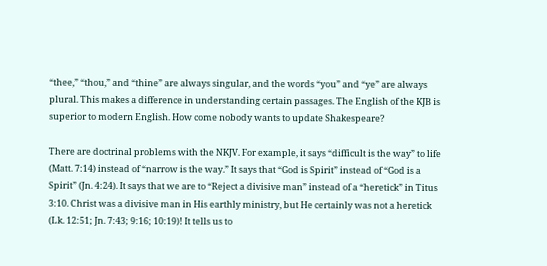“thee,” “thou,” and “thine” are always singular, and the words “you” and “ye” are always plural. This makes a difference in understanding certain passages. The English of the KJB is superior to modern English. How come nobody wants to update Shakespeare?

There are doctrinal problems with the NKJV. For example, it says “difficult is the way” to life (Matt. 7:14) instead of “narrow is the way.” It says that “God is Spirit” instead of “God is a Spirit” (Jn. 4:24). It says that we are to “Reject a divisive man” instead of a “heretick” in Titus 3:10. Christ was a divisive man in His earthly ministry, but He certainly was not a heretick (Lk. 12:51; Jn. 7:43; 9:16; 10:19)! It tells us to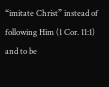“imitate Christ” instead of following Him (1 Cor. 11:1) and to be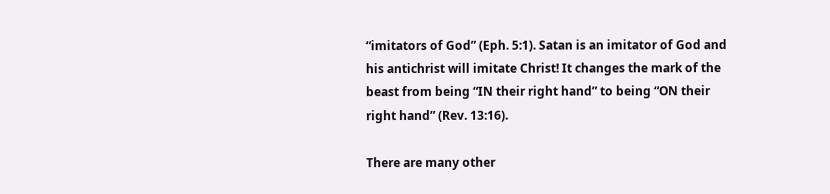“imitators of God” (Eph. 5:1). Satan is an imitator of God and his antichrist will imitate Christ! It changes the mark of the beast from being “IN their right hand” to being “ON their right hand” (Rev. 13:16).

There are many other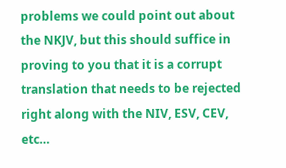problems we could point out about the NKJV, but this should suffice in proving to you that it is a corrupt translation that needs to be rejected right along with the NIV, ESV, CEV, etc…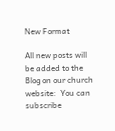New Format

All new posts will be added to the Blog on our church website:  You can subscribe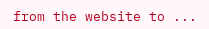from the website to ...